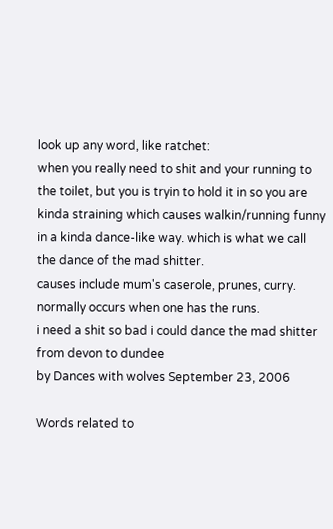look up any word, like ratchet:
when you really need to shit and your running to the toilet, but you is tryin to hold it in so you are kinda straining which causes walkin/running funny in a kinda dance-like way. which is what we call the dance of the mad shitter.
causes include mum's caserole, prunes, curry.
normally occurs when one has the runs.
i need a shit so bad i could dance the mad shitter from devon to dundee
by Dances with wolves September 23, 2006

Words related to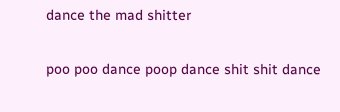dance the mad shitter

poo poo dance poop dance shit shit dance